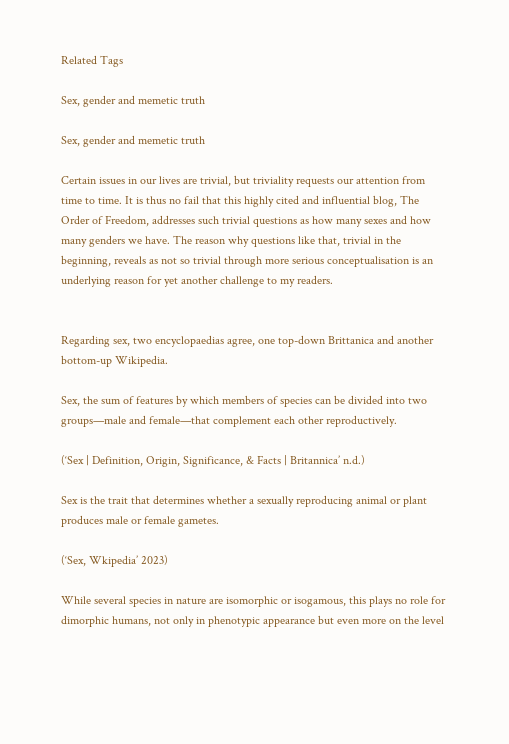Related Tags

Sex, gender and memetic truth

Sex, gender and memetic truth

Certain issues in our lives are trivial, but triviality requests our attention from time to time. It is thus no fail that this highly cited and influential blog, The Order of Freedom, addresses such trivial questions as how many sexes and how many genders we have. The reason why questions like that, trivial in the beginning, reveals as not so trivial through more serious conceptualisation is an underlying reason for yet another challenge to my readers.


Regarding sex, two encyclopaedias agree, one top-down Brittanica and another bottom-up Wikipedia.

Sex, the sum of features by which members of species can be divided into two groups—male and female—that complement each other reproductively.

(‘Sex | Definition, Origin, Significance, & Facts | Britannica’ n.d.)

Sex is the trait that determines whether a sexually reproducing animal or plant produces male or female gametes.

(‘Sex, Wkipedia’ 2023)

While several species in nature are isomorphic or isogamous, this plays no role for dimorphic humans, not only in phenotypic appearance but even more on the level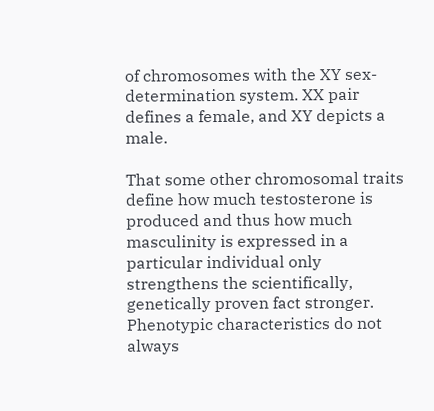of chromosomes with the XY sex-determination system. XX pair defines a female, and XY depicts a male.

That some other chromosomal traits define how much testosterone is produced and thus how much masculinity is expressed in a particular individual only strengthens the scientifically, genetically proven fact stronger. Phenotypic characteristics do not always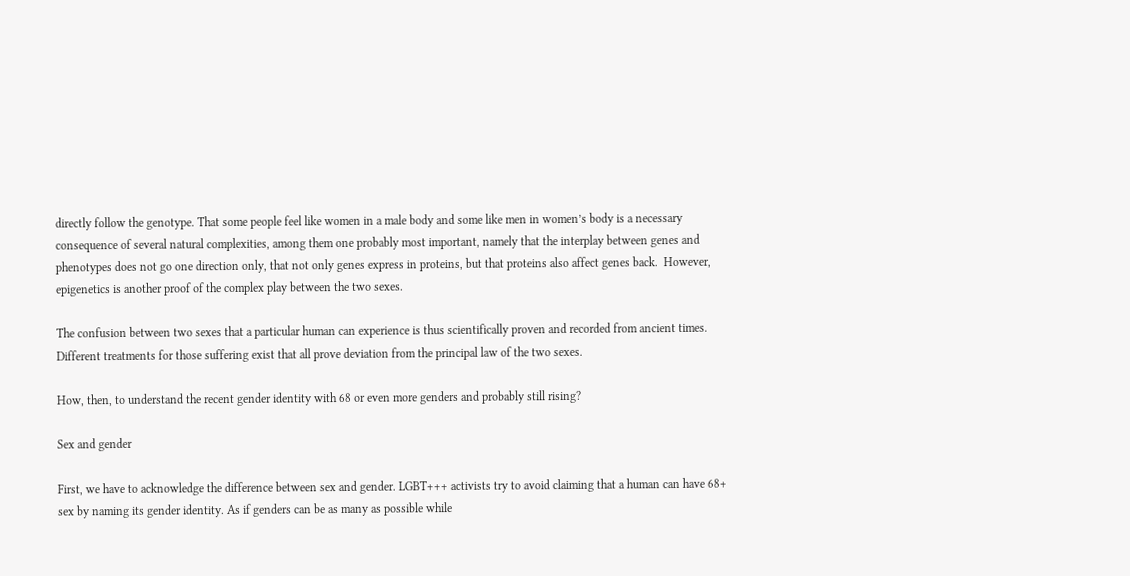directly follow the genotype. That some people feel like women in a male body and some like men in women’s body is a necessary consequence of several natural complexities, among them one probably most important, namely that the interplay between genes and phenotypes does not go one direction only, that not only genes express in proteins, but that proteins also affect genes back.  However, epigenetics is another proof of the complex play between the two sexes.

The confusion between two sexes that a particular human can experience is thus scientifically proven and recorded from ancient times. Different treatments for those suffering exist that all prove deviation from the principal law of the two sexes.

How, then, to understand the recent gender identity with 68 or even more genders and probably still rising?

Sex and gender

First, we have to acknowledge the difference between sex and gender. LGBT+++ activists try to avoid claiming that a human can have 68+ sex by naming its gender identity. As if genders can be as many as possible while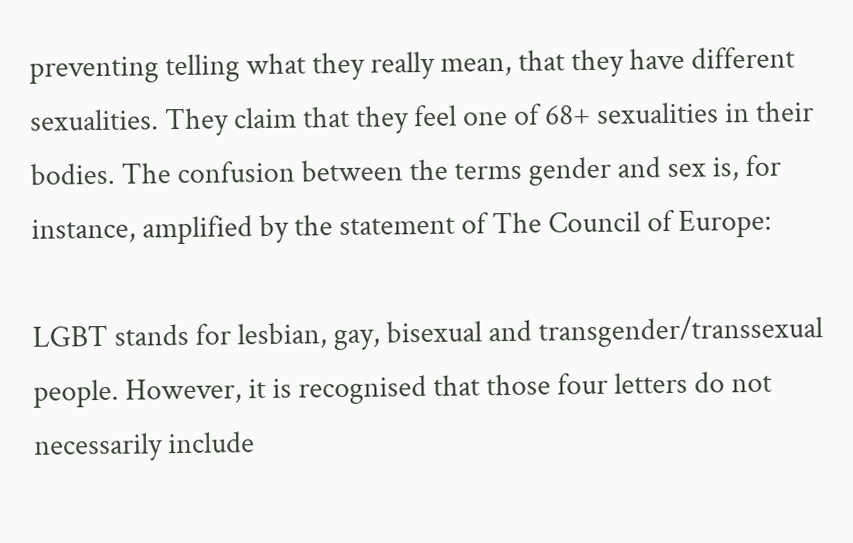preventing telling what they really mean, that they have different sexualities. They claim that they feel one of 68+ sexualities in their bodies. The confusion between the terms gender and sex is, for instance, amplified by the statement of The Council of Europe:

LGBT stands for lesbian, gay, bisexual and transgender/transsexual people. However, it is recognised that those four letters do not necessarily include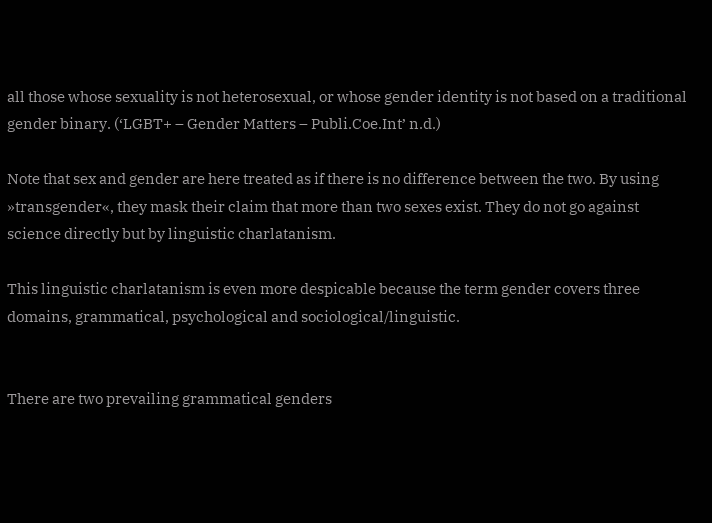all those whose sexuality is not heterosexual, or whose gender identity is not based on a traditional gender binary. (‘LGBT+ – Gender Matters – Publi.Coe.Int’ n.d.)

Note that sex and gender are here treated as if there is no difference between the two. By using »transgender«, they mask their claim that more than two sexes exist. They do not go against science directly but by linguistic charlatanism.

This linguistic charlatanism is even more despicable because the term gender covers three domains, grammatical, psychological and sociological/linguistic.


There are two prevailing grammatical genders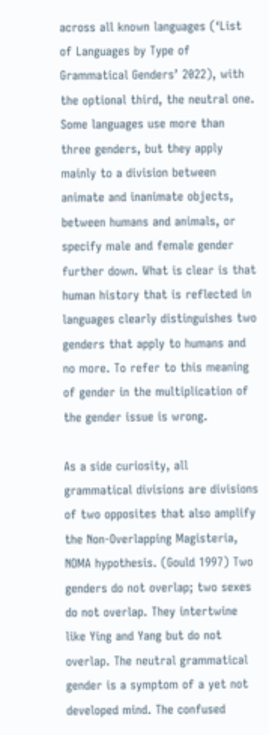across all known languages (‘List of Languages by Type of Grammatical Genders’ 2022), with the optional third, the neutral one. Some languages use more than three genders, but they apply mainly to a division between animate and inanimate objects, between humans and animals, or specify male and female gender further down. What is clear is that human history that is reflected in languages clearly distinguishes two genders that apply to humans and no more. To refer to this meaning of gender in the multiplication of the gender issue is wrong.

As a side curiosity, all grammatical divisions are divisions of two opposites that also amplify the Non-Overlapping Magisteria, NOMA hypothesis. (Gould 1997) Two genders do not overlap; two sexes do not overlap. They intertwine like Ying and Yang but do not overlap. The neutral grammatical gender is a symptom of a yet not developed mind. The confused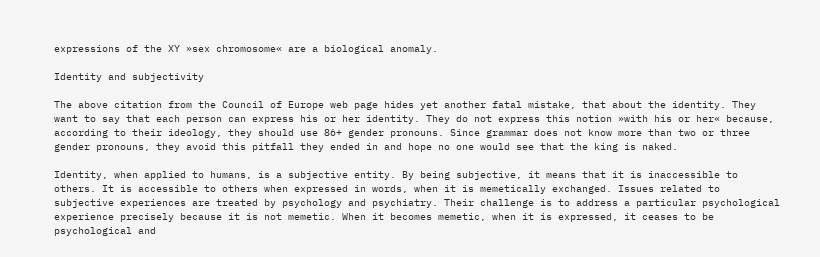expressions of the XY »sex chromosome« are a biological anomaly.

Identity and subjectivity

The above citation from the Council of Europe web page hides yet another fatal mistake, that about the identity. They want to say that each person can express his or her identity. They do not express this notion »with his or her« because, according to their ideology, they should use 86+ gender pronouns. Since grammar does not know more than two or three gender pronouns, they avoid this pitfall they ended in and hope no one would see that the king is naked.

Identity, when applied to humans, is a subjective entity. By being subjective, it means that it is inaccessible to others. It is accessible to others when expressed in words, when it is memetically exchanged. Issues related to subjective experiences are treated by psychology and psychiatry. Their challenge is to address a particular psychological experience precisely because it is not memetic. When it becomes memetic, when it is expressed, it ceases to be psychological and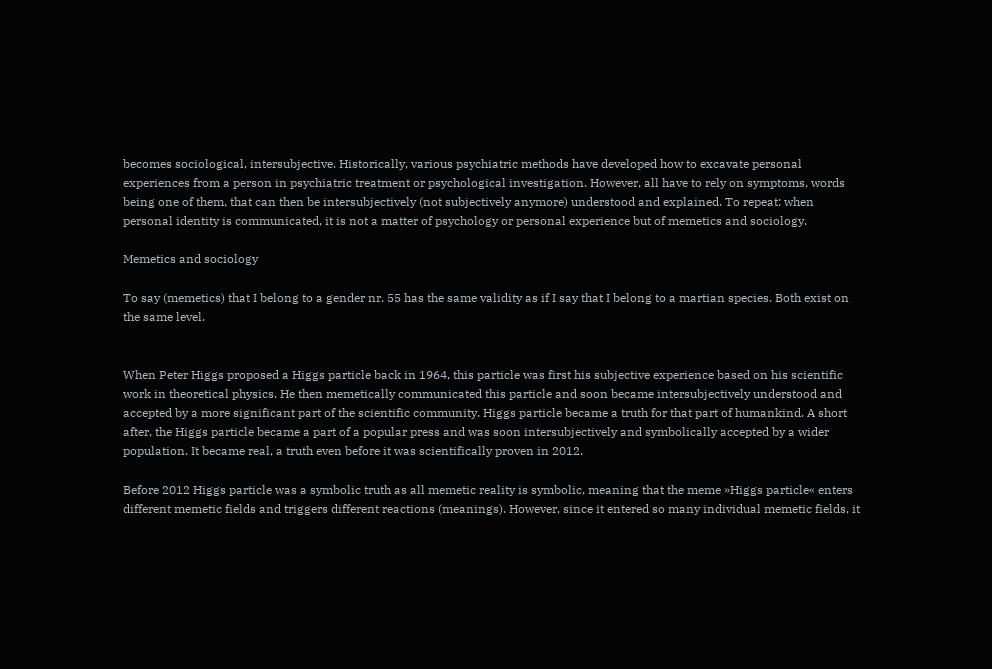becomes sociological, intersubjective. Historically, various psychiatric methods have developed how to excavate personal experiences from a person in psychiatric treatment or psychological investigation. However, all have to rely on symptoms, words being one of them, that can then be intersubjectively (not subjectively anymore) understood and explained. To repeat: when personal identity is communicated, it is not a matter of psychology or personal experience but of memetics and sociology.

Memetics and sociology

To say (memetics) that I belong to a gender nr. 55 has the same validity as if I say that I belong to a martian species. Both exist on the same level.


When Peter Higgs proposed a Higgs particle back in 1964, this particle was first his subjective experience based on his scientific work in theoretical physics. He then memetically communicated this particle and soon became intersubjectively understood and accepted by a more significant part of the scientific community. Higgs particle became a truth for that part of humankind. A short after, the Higgs particle became a part of a popular press and was soon intersubjectively and symbolically accepted by a wider population. It became real, a truth even before it was scientifically proven in 2012.

Before 2012 Higgs particle was a symbolic truth as all memetic reality is symbolic, meaning that the meme »Higgs particle« enters different memetic fields and triggers different reactions (meanings). However, since it entered so many individual memetic fields, it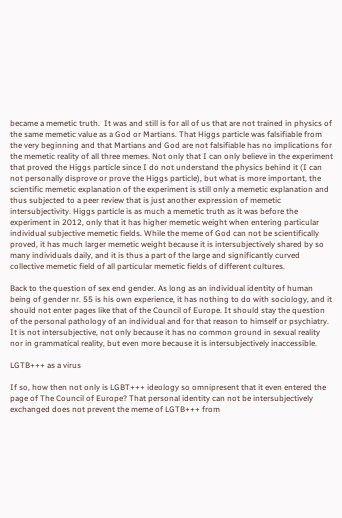became a memetic truth.  It was and still is for all of us that are not trained in physics of the same memetic value as a God or Martians. That Higgs particle was falsifiable from the very beginning and that Martians and God are not falsifiable has no implications for the memetic reality of all three memes. Not only that I can only believe in the experiment that proved the Higgs particle since I do not understand the physics behind it (I can not personally disprove or prove the Higgs particle), but what is more important, the scientific memetic explanation of the experiment is still only a memetic explanation and thus subjected to a peer review that is just another expression of memetic intersubjectivity. Higgs particle is as much a memetic truth as it was before the experiment in 2012, only that it has higher memetic weight when entering particular individual subjective memetic fields. While the meme of God can not be scientifically proved, it has much larger memetic weight because it is intersubjectively shared by so many individuals daily, and it is thus a part of the large and significantly curved collective memetic field of all particular memetic fields of different cultures.

Back to the question of sex end gender. As long as an individual identity of human being of gender nr. 55 is his own experience, it has nothing to do with sociology, and it should not enter pages like that of the Council of Europe. It should stay the question of the personal pathology of an individual and for that reason to himself or psychiatry. It is not intersubjective, not only because it has no common ground in sexual reality nor in grammatical reality, but even more because it is intersubjectively inaccessible.

LGTB+++ as a virus

If so, how then not only is LGBT+++ ideology so omnipresent that it even entered the page of The Council of Europe? That personal identity can not be intersubjectively exchanged does not prevent the meme of LGTB+++ from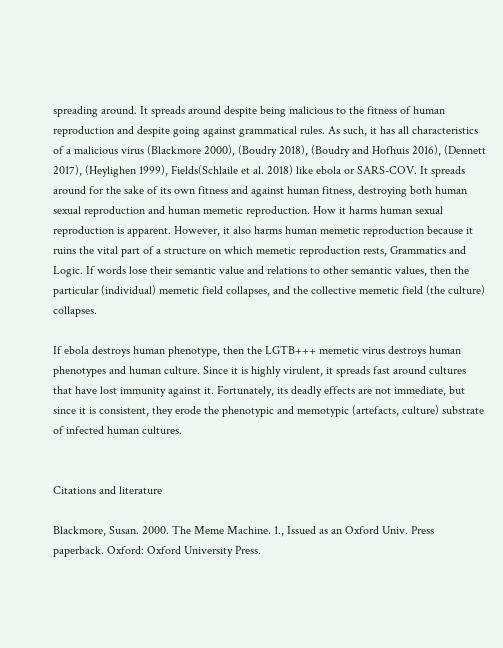spreading around. It spreads around despite being malicious to the fitness of human reproduction and despite going against grammatical rules. As such, it has all characteristics of a malicious virus (Blackmore 2000), (Boudry 2018), (Boudry and Hofhuis 2016), (Dennett 2017), (Heylighen 1999), Fields(Schlaile et al. 2018) like ebola or SARS-COV. It spreads around for the sake of its own fitness and against human fitness, destroying both human sexual reproduction and human memetic reproduction. How it harms human sexual reproduction is apparent. However, it also harms human memetic reproduction because it ruins the vital part of a structure on which memetic reproduction rests, Grammatics and Logic. If words lose their semantic value and relations to other semantic values, then the particular (individual) memetic field collapses, and the collective memetic field (the culture) collapses.

If ebola destroys human phenotype, then the LGTB+++ memetic virus destroys human phenotypes and human culture. Since it is highly virulent, it spreads fast around cultures that have lost immunity against it. Fortunately, its deadly effects are not immediate, but since it is consistent, they erode the phenotypic and memotypic (artefacts, culture) substrate of infected human cultures.


Citations and literature

Blackmore, Susan. 2000. The Meme Machine. 1., Issued as an Oxford Univ. Press paperback. Oxford: Oxford University Press.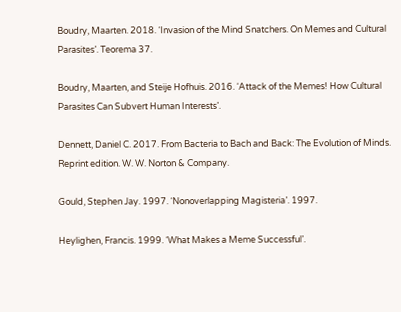Boudry, Maarten. 2018. ‘Invasion of the Mind Snatchers. On Memes and Cultural Parasites’. Teorema 37.

Boudry, Maarten, and Steije Hofhuis. 2016. ‘Attack of the Memes! How Cultural Parasites Can Subvert Human Interests’.

Dennett, Daniel C. 2017. From Bacteria to Bach and Back: The Evolution of Minds. Reprint edition. W. W. Norton & Company.

Gould, Stephen Jay. 1997. ‘Nonoverlapping Magisteria’. 1997.

Heylighen, Francis. 1999. ‘What Makes a Meme Successful’.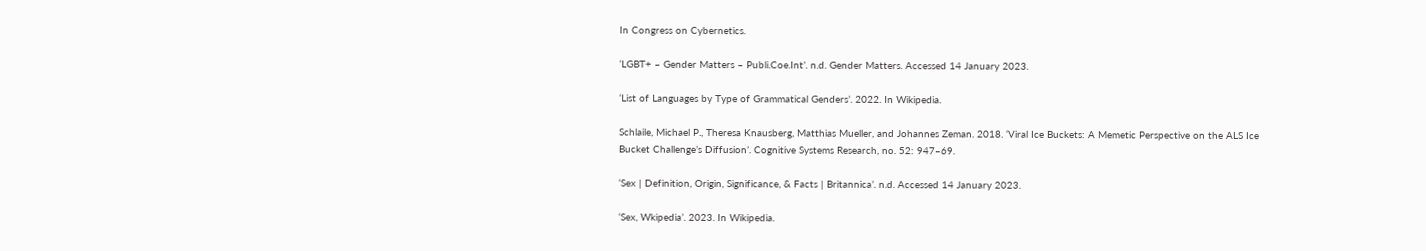In Congress on Cybernetics.

‘LGBT+ – Gender Matters – Publi.Coe.Int’. n.d. Gender Matters. Accessed 14 January 2023.

‘List of Languages by Type of Grammatical Genders’. 2022. In Wikipedia.

Schlaile, Michael P., Theresa Knausberg, Matthias Mueller, and Johannes Zeman. 2018. ‘Viral Ice Buckets: A Memetic Perspective on the ALS Ice Bucket Challenge’s Diffusion’. Cognitive Systems Research, no. 52: 947–69.

‘Sex | Definition, Origin, Significance, & Facts | Britannica’. n.d. Accessed 14 January 2023.

‘Sex, Wkipedia’. 2023. In Wikipedia.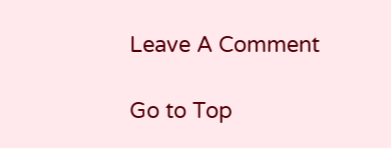Leave A Comment

Go to Top